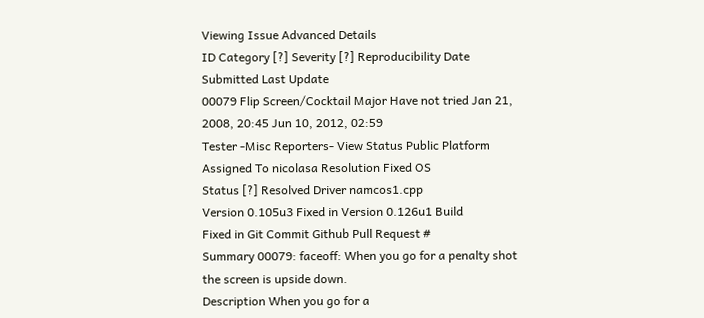Viewing Issue Advanced Details
ID Category [?] Severity [?] Reproducibility Date Submitted Last Update
00079 Flip Screen/Cocktail Major Have not tried Jan 21, 2008, 20:45 Jun 10, 2012, 02:59
Tester -Misc Reporters- View Status Public Platform
Assigned To nicolasa Resolution Fixed OS
Status [?] Resolved Driver namcos1.cpp
Version 0.105u3 Fixed in Version 0.126u1 Build
Fixed in Git Commit Github Pull Request #
Summary 00079: faceoff: When you go for a penalty shot the screen is upside down.
Description When you go for a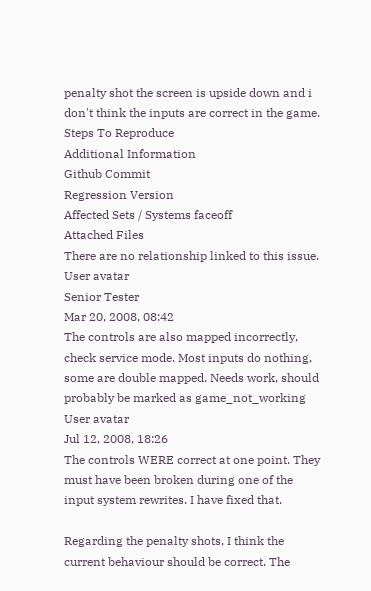penalty shot the screen is upside down and i don't think the inputs are correct in the game.
Steps To Reproduce
Additional Information
Github Commit
Regression Version
Affected Sets / Systems faceoff
Attached Files
There are no relationship linked to this issue.
User avatar
Senior Tester
Mar 20, 2008, 08:42
The controls are also mapped incorrectly, check service mode. Most inputs do nothing, some are double mapped. Needs work, should probably be marked as game_not_working
User avatar
Jul 12, 2008, 18:26
The controls WERE correct at one point. They must have been broken during one of the input system rewrites. I have fixed that.

Regarding the penalty shots, I think the current behaviour should be correct. The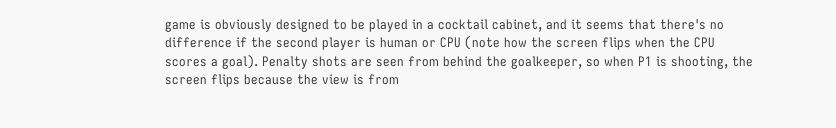game is obviously designed to be played in a cocktail cabinet, and it seems that there's no difference if the second player is human or CPU (note how the screen flips when the CPU scores a goal). Penalty shots are seen from behind the goalkeeper, so when P1 is shooting, the screen flips because the view is from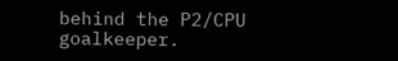behind the P2/CPU goalkeeper.